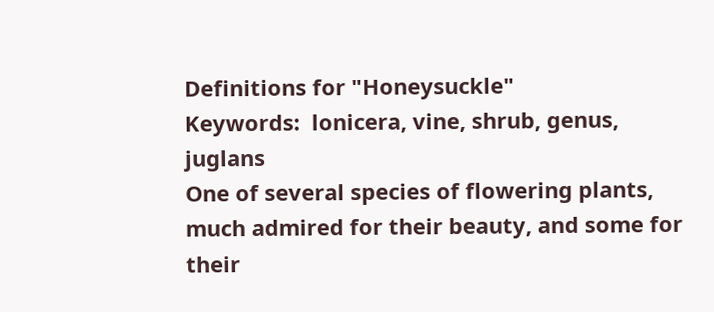Definitions for "Honeysuckle"
Keywords:  lonicera, vine, shrub, genus, juglans
One of several species of flowering plants, much admired for their beauty, and some for their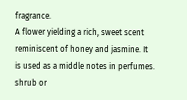fragrance.
A flower yielding a rich, sweet scent reminiscent of honey and jasmine. It is used as a middle notes in perfumes.
shrub or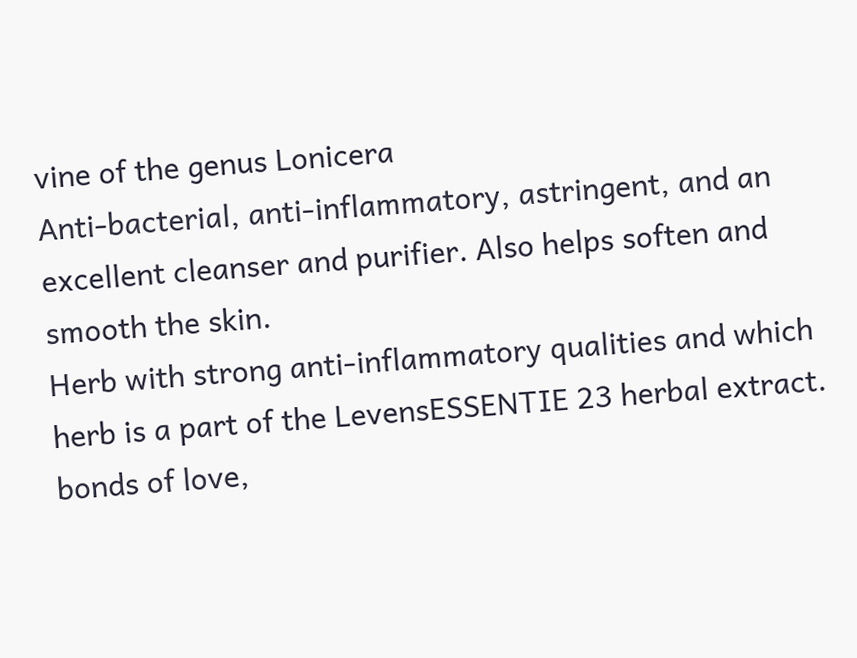vine of the genus Lonicera
Anti-bacterial, anti-inflammatory, astringent, and an excellent cleanser and purifier. Also helps soften and smooth the skin.
Herb with strong anti-inflammatory qualities and which herb is a part of the LevensESSENTIE 23 herbal extract.
bonds of love,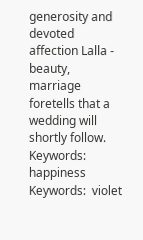generosity and devoted affection Lalla - beauty, marriage
foretells that a wedding will shortly follow.
Keywords:  happiness
Keywords:  violet